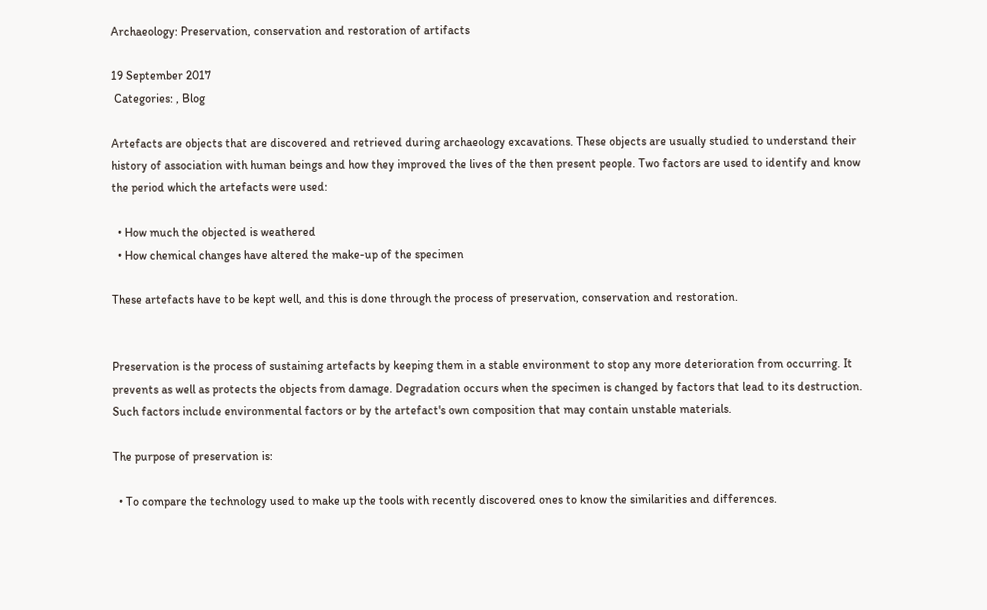Archaeology: Preservation, conservation and restoration of artifacts

19 September 2017
 Categories: , Blog

Artefacts are objects that are discovered and retrieved during archaeology excavations. These objects are usually studied to understand their history of association with human beings and how they improved the lives of the then present people. Two factors are used to identify and know the period which the artefacts were used:

  • How much the objected is weathered
  • How chemical changes have altered the make-up of the specimen

These artefacts have to be kept well, and this is done through the process of preservation, conservation and restoration.


Preservation is the process of sustaining artefacts by keeping them in a stable environment to stop any more deterioration from occurring. It prevents as well as protects the objects from damage. Degradation occurs when the specimen is changed by factors that lead to its destruction. Such factors include environmental factors or by the artefact's own composition that may contain unstable materials.

The purpose of preservation is:

  • To compare the technology used to make up the tools with recently discovered ones to know the similarities and differences.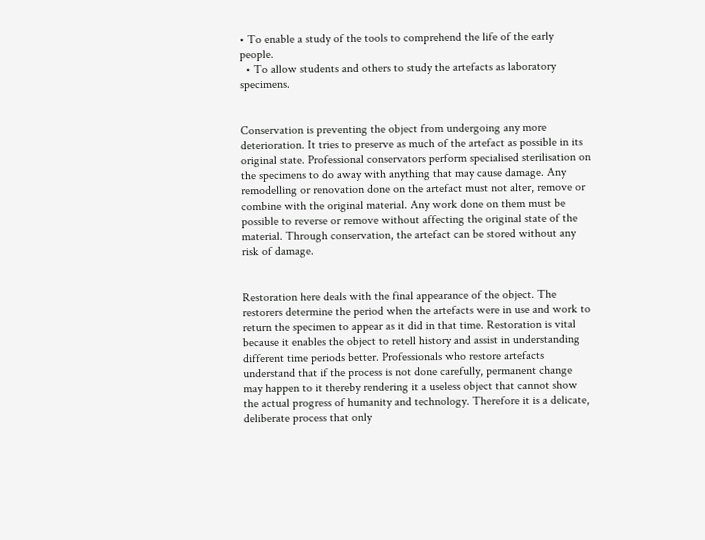• To enable a study of the tools to comprehend the life of the early people.
  • To allow students and others to study the artefacts as laboratory specimens.


Conservation is preventing the object from undergoing any more deterioration. It tries to preserve as much of the artefact as possible in its original state. Professional conservators perform specialised sterilisation on the specimens to do away with anything that may cause damage. Any remodelling or renovation done on the artefact must not alter, remove or combine with the original material. Any work done on them must be possible to reverse or remove without affecting the original state of the material. Through conservation, the artefact can be stored without any risk of damage.


Restoration here deals with the final appearance of the object. The restorers determine the period when the artefacts were in use and work to return the specimen to appear as it did in that time. Restoration is vital because it enables the object to retell history and assist in understanding different time periods better. Professionals who restore artefacts understand that if the process is not done carefully, permanent change may happen to it thereby rendering it a useless object that cannot show the actual progress of humanity and technology. Therefore it is a delicate, deliberate process that only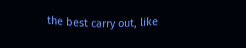the best carry out, like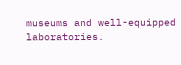museums and well-equipped laboratories.